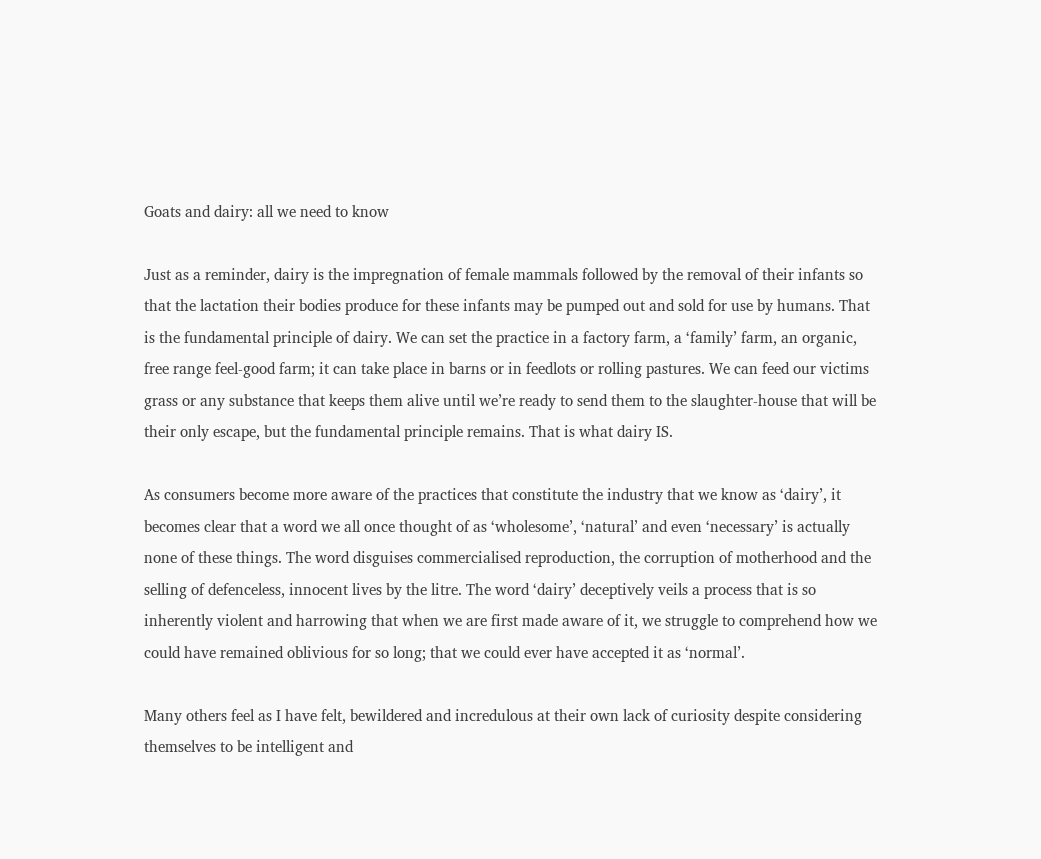Goats and dairy: all we need to know

Just as a reminder, dairy is the impregnation of female mammals followed by the removal of their infants so that the lactation their bodies produce for these infants may be pumped out and sold for use by humans. That is the fundamental principle of dairy. We can set the practice in a factory farm, a ‘family’ farm, an organic, free range feel-good farm; it can take place in barns or in feedlots or rolling pastures. We can feed our victims grass or any substance that keeps them alive until we’re ready to send them to the slaughter-house that will be their only escape, but the fundamental principle remains. That is what dairy IS.

As consumers become more aware of the practices that constitute the industry that we know as ‘dairy’, it becomes clear that a word we all once thought of as ‘wholesome’, ‘natural’ and even ‘necessary’ is actually none of these things. The word disguises commercialised reproduction, the corruption of motherhood and the selling of defenceless, innocent lives by the litre. The word ‘dairy’ deceptively veils a process that is so inherently violent and harrowing that when we are first made aware of it, we struggle to comprehend how we could have remained oblivious for so long; that we could ever have accepted it as ‘normal’.

Many others feel as I have felt, bewildered and incredulous at their own lack of curiosity despite considering themselves to be intelligent and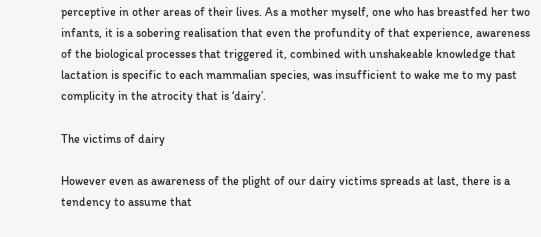perceptive in other areas of their lives. As a mother myself, one who has breastfed her two infants, it is a sobering realisation that even the profundity of that experience, awareness of the biological processes that triggered it, combined with unshakeable knowledge that lactation is specific to each mammalian species, was insufficient to wake me to my past complicity in the atrocity that is ‘dairy’.

The victims of dairy

However even as awareness of the plight of our dairy victims spreads at last, there is a tendency to assume that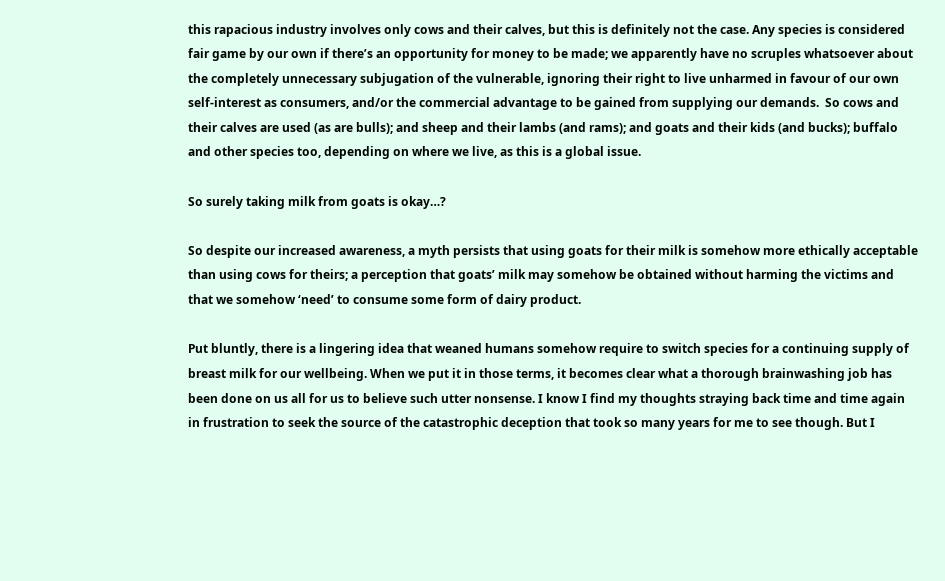this rapacious industry involves only cows and their calves, but this is definitely not the case. Any species is considered fair game by our own if there’s an opportunity for money to be made; we apparently have no scruples whatsoever about the completely unnecessary subjugation of the vulnerable, ignoring their right to live unharmed in favour of our own self-interest as consumers, and/or the commercial advantage to be gained from supplying our demands.  So cows and their calves are used (as are bulls); and sheep and their lambs (and rams); and goats and their kids (and bucks); buffalo and other species too, depending on where we live, as this is a global issue.

So surely taking milk from goats is okay…?

So despite our increased awareness, a myth persists that using goats for their milk is somehow more ethically acceptable than using cows for theirs; a perception that goats’ milk may somehow be obtained without harming the victims and that we somehow ‘need’ to consume some form of dairy product.

Put bluntly, there is a lingering idea that weaned humans somehow require to switch species for a continuing supply of breast milk for our wellbeing. When we put it in those terms, it becomes clear what a thorough brainwashing job has been done on us all for us to believe such utter nonsense. I know I find my thoughts straying back time and time again in frustration to seek the source of the catastrophic deception that took so many years for me to see though. But I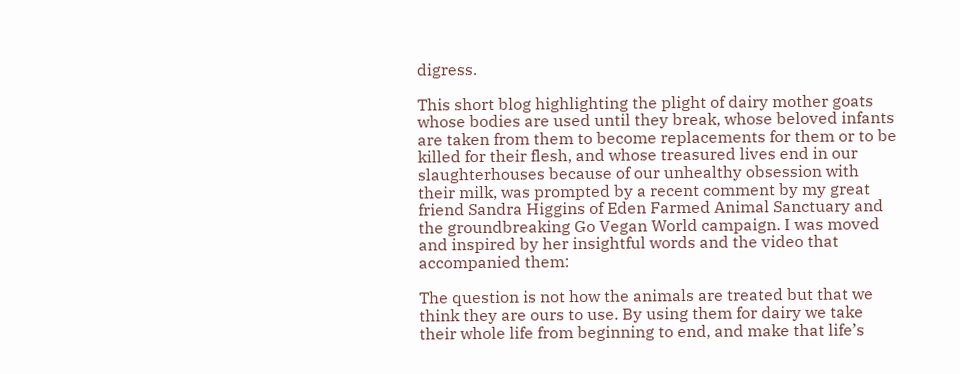digress.

This short blog highlighting the plight of dairy mother goats whose bodies are used until they break, whose beloved infants are taken from them to become replacements for them or to be killed for their flesh, and whose treasured lives end in our slaughterhouses because of our unhealthy obsession with their milk, was prompted by a recent comment by my great friend Sandra Higgins of Eden Farmed Animal Sanctuary and the groundbreaking Go Vegan World campaign. I was moved and inspired by her insightful words and the video that accompanied them:

The question is not how the animals are treated but that we think they are ours to use. By using them for dairy we take their whole life from beginning to end, and make that life’s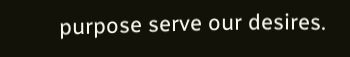purpose serve our desires.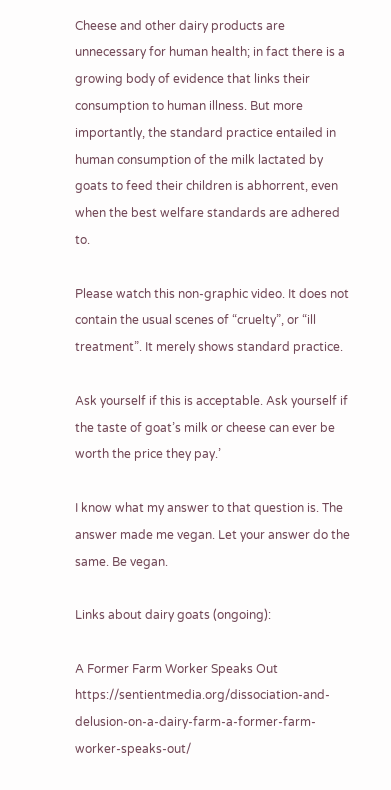Cheese and other dairy products are unnecessary for human health; in fact there is a growing body of evidence that links their consumption to human illness. But more importantly, the standard practice entailed in human consumption of the milk lactated by goats to feed their children is abhorrent, even when the best welfare standards are adhered to.

Please watch this non-graphic video. It does not contain the usual scenes of “cruelty”, or “ill treatment”. It merely shows standard practice.

Ask yourself if this is acceptable. Ask yourself if the taste of goat’s milk or cheese can ever be worth the price they pay.’

I know what my answer to that question is. The answer made me vegan. Let your answer do the same. Be vegan.

Links about dairy goats (ongoing):

A Former Farm Worker Speaks Out https://sentientmedia.org/dissociation-and-delusion-on-a-dairy-farm-a-former-farm-worker-speaks-out/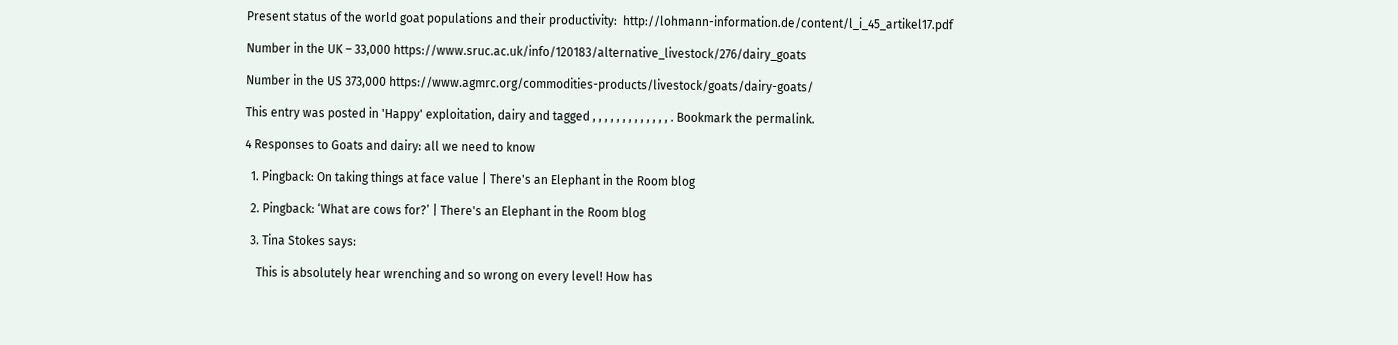Present status of the world goat populations and their productivity:  http://lohmann-information.de/content/l_i_45_artikel17.pdf

Number in the UK – 33,000 https://www.sruc.ac.uk/info/120183/alternative_livestock/276/dairy_goats

Number in the US 373,000 https://www.agmrc.org/commodities-products/livestock/goats/dairy-goats/

This entry was posted in 'Happy' exploitation, dairy and tagged , , , , , , , , , , , , , . Bookmark the permalink.

4 Responses to Goats and dairy: all we need to know

  1. Pingback: On taking things at face value | There's an Elephant in the Room blog

  2. Pingback: ‘What are cows for?’ | There's an Elephant in the Room blog

  3. Tina Stokes says:

    This is absolutely hear wrenching and so wrong on every level! How has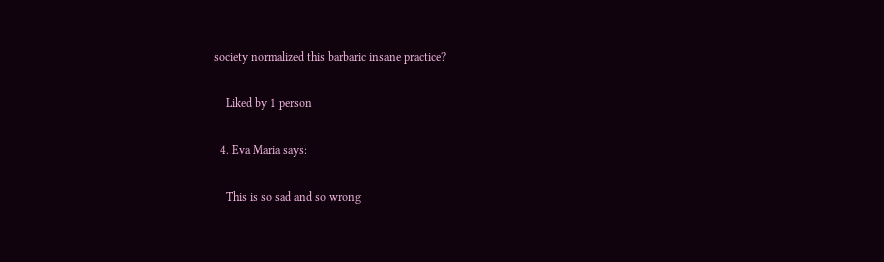society normalized this barbaric insane practice?

    Liked by 1 person

  4. Eva Maria says:

    This is so sad and so wrong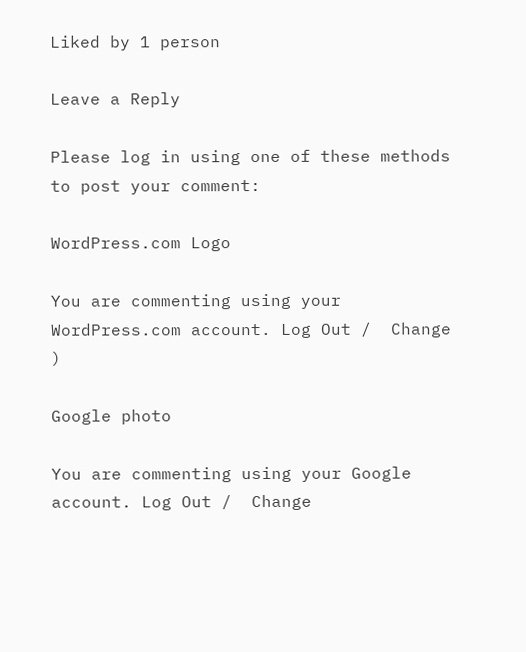Liked by 1 person

Leave a Reply

Please log in using one of these methods to post your comment:

WordPress.com Logo

You are commenting using your WordPress.com account. Log Out /  Change )

Google photo

You are commenting using your Google account. Log Out /  Change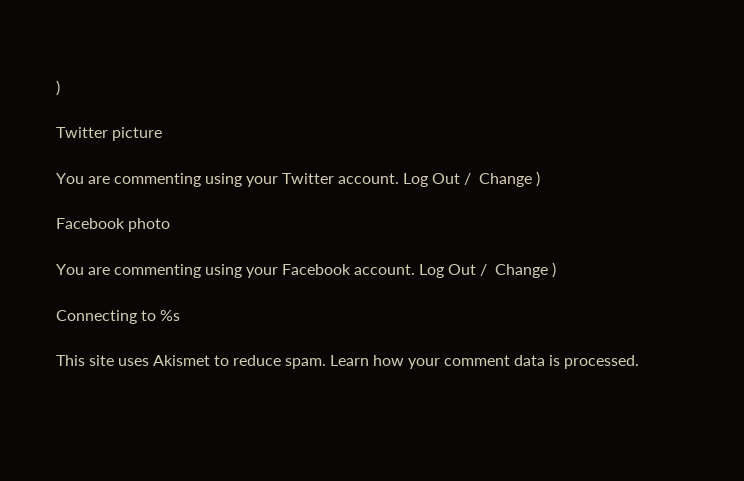)

Twitter picture

You are commenting using your Twitter account. Log Out /  Change )

Facebook photo

You are commenting using your Facebook account. Log Out /  Change )

Connecting to %s

This site uses Akismet to reduce spam. Learn how your comment data is processed.